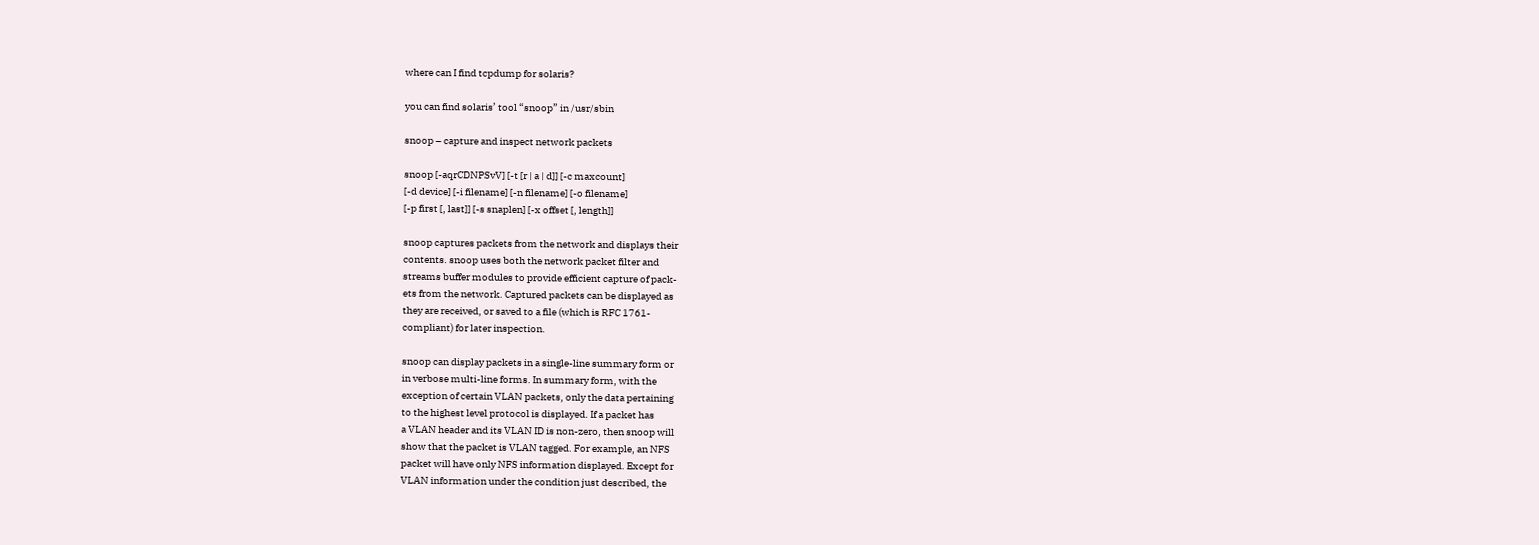where can I find tcpdump for solaris?

you can find solaris’ tool “snoop” in /usr/sbin

snoop – capture and inspect network packets

snoop [-aqrCDNPSvV] [-t [r | a | d]] [-c maxcount]
[-d device] [-i filename] [-n filename] [-o filename]
[-p first [, last]] [-s snaplen] [-x offset [, length]]

snoop captures packets from the network and displays their
contents. snoop uses both the network packet filter and
streams buffer modules to provide efficient capture of pack-
ets from the network. Captured packets can be displayed as
they are received, or saved to a file (which is RFC 1761-
compliant) for later inspection.

snoop can display packets in a single-line summary form or
in verbose multi-line forms. In summary form, with the
exception of certain VLAN packets, only the data pertaining
to the highest level protocol is displayed. If a packet has
a VLAN header and its VLAN ID is non-zero, then snoop will
show that the packet is VLAN tagged. For example, an NFS
packet will have only NFS information displayed. Except for
VLAN information under the condition just described, the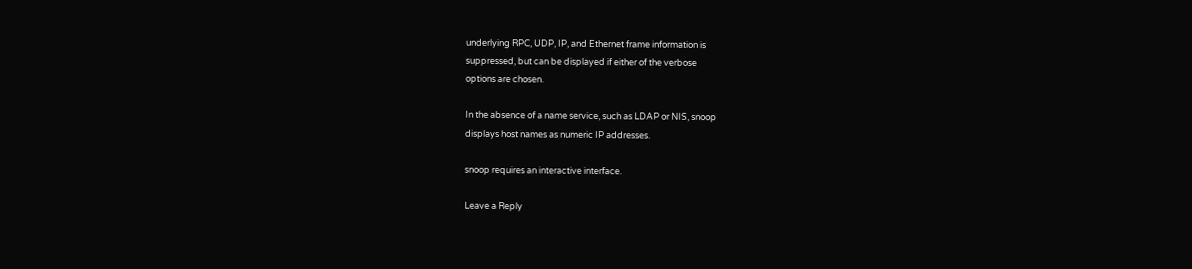underlying RPC, UDP, IP, and Ethernet frame information is
suppressed, but can be displayed if either of the verbose
options are chosen.

In the absence of a name service, such as LDAP or NIS, snoop
displays host names as numeric IP addresses.

snoop requires an interactive interface.

Leave a Reply